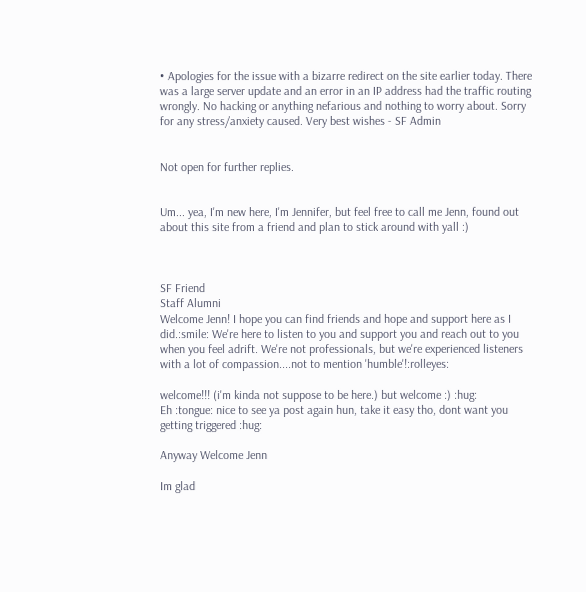• Apologies for the issue with a bizarre redirect on the site earlier today. There was a large server update and an error in an IP address had the traffic routing wrongly. No hacking or anything nefarious and nothing to worry about. Sorry for any stress/anxiety caused. Very best wishes - SF Admin


Not open for further replies.


Um... yea, I'm new here, I'm Jennifer, but feel free to call me Jenn, found out about this site from a friend and plan to stick around with yall :)



SF Friend
Staff Alumni
Welcome Jenn! I hope you can find friends and hope and support here as I did.:smile: We're here to listen to you and support you and reach out to you when you feel adrift. We're not professionals, but we're experienced listeners with a lot of compassion....not to mention 'humble'!:rolleyes:

welcome!!! (i'm kinda not suppose to be here.) but welcome :) :hug:
Eh :tongue: nice to see ya post again hun, take it easy tho, dont want you getting triggered :hug:

Anyway Welcome Jenn

Im glad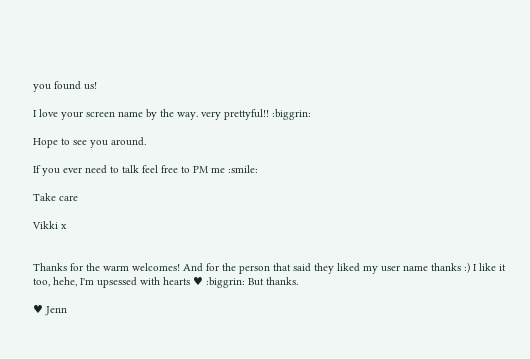you found us!

I love your screen name by the way. very prettyful!! :biggrin:

Hope to see you around.

If you ever need to talk feel free to PM me :smile:

Take care

Vikki x


Thanks for the warm welcomes! And for the person that said they liked my user name thanks :) I like it too, hehe, I'm upsessed with hearts ♥ :biggrin: But thanks.

♥ Jenn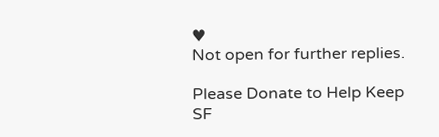♥
Not open for further replies.

Please Donate to Help Keep SF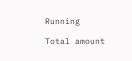Running

Total amount